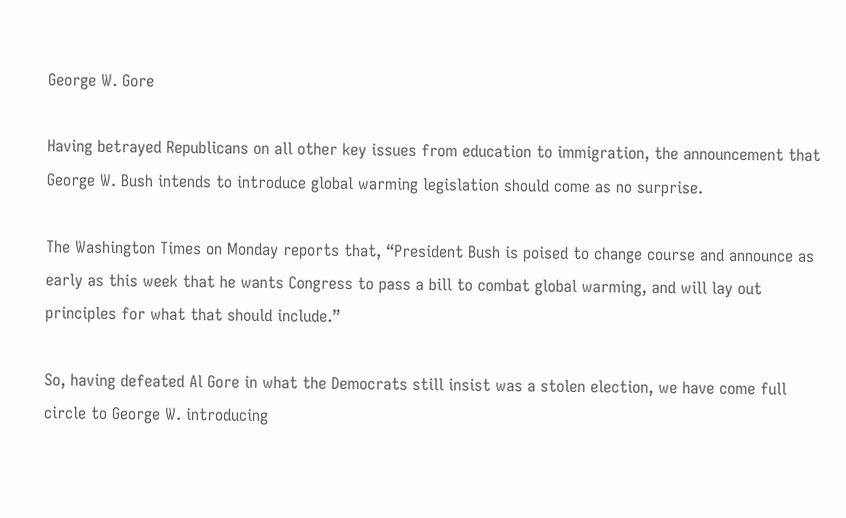George W. Gore

Having betrayed Republicans on all other key issues from education to immigration, the announcement that George W. Bush intends to introduce global warming legislation should come as no surprise.

The Washington Times on Monday reports that, “President Bush is poised to change course and announce as early as this week that he wants Congress to pass a bill to combat global warming, and will lay out principles for what that should include.”

So, having defeated Al Gore in what the Democrats still insist was a stolen election, we have come full circle to George W. introducing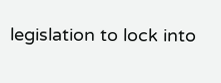legislation to lock into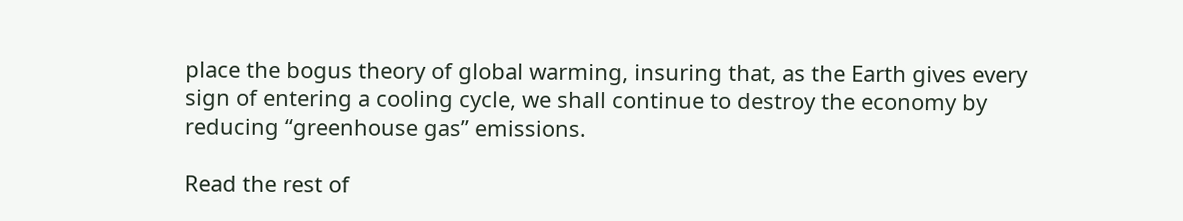place the bogus theory of global warming, insuring that, as the Earth gives every sign of entering a cooling cycle, we shall continue to destroy the economy by reducing “greenhouse gas” emissions.

Read the rest of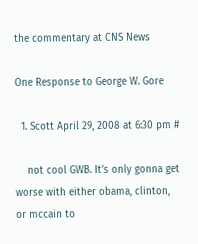the commentary at CNS News

One Response to George W. Gore

  1. Scott April 29, 2008 at 6:30 pm #

    not cool GWB. It’s only gonna get worse with either obama, clinton, or mccain to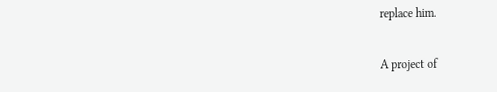replace him.

A project of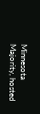Minnesota Majority, hosted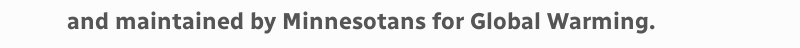and maintained by Minnesotans for Global Warming.